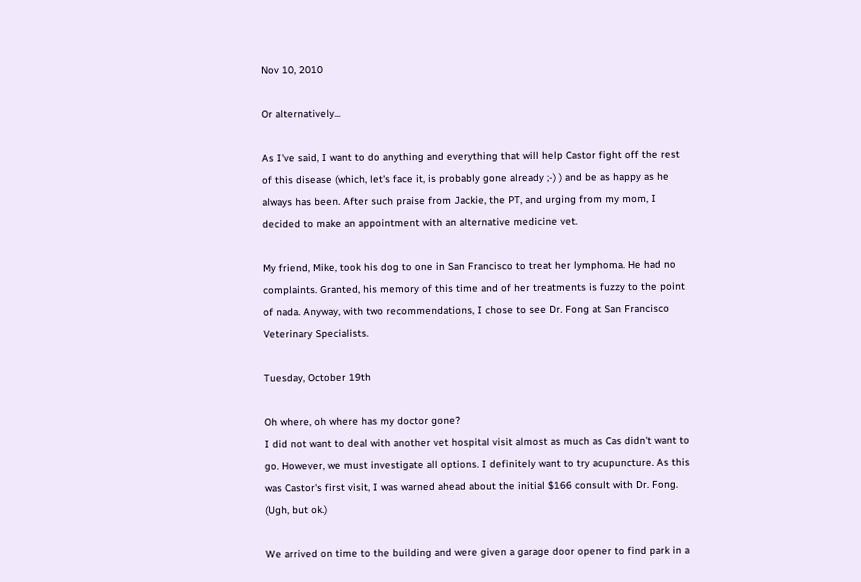Nov 10, 2010

Or alternatively...

As I've said, I want to do anything and everything that will help Castor fight off the rest of this disease (which, let's face it, is probably gone already ;-) ) and be as happy as he always has been. After such praise from Jackie, the PT, and urging from my mom, I decided to make an appointment with an alternative medicine vet.

My friend, Mike, took his dog to one in San Francisco to treat her lymphoma. He had no complaints. Granted, his memory of this time and of her treatments is fuzzy to the point of nada. Anyway, with two recommendations, I chose to see Dr. Fong at San Francisco Veterinary Specialists.

Tuesday, October 19th

Oh where, oh where has my doctor gone?
I did not want to deal with another vet hospital visit almost as much as Cas didn't want to go. However, we must investigate all options. I definitely want to try acupuncture. As this was Castor's first visit, I was warned ahead about the initial $166 consult with Dr. Fong. (Ugh, but ok.)

We arrived on time to the building and were given a garage door opener to find park in a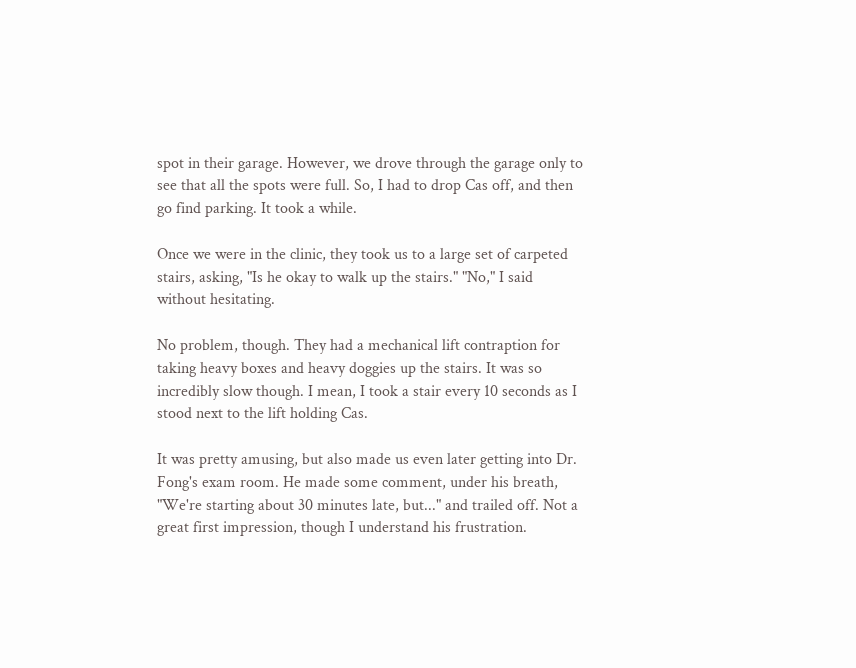spot in their garage. However, we drove through the garage only to see that all the spots were full. So, I had to drop Cas off, and then go find parking. It took a while.

Once we were in the clinic, they took us to a large set of carpeted stairs, asking, "Is he okay to walk up the stairs." "No," I said without hesitating.

No problem, though. They had a mechanical lift contraption for taking heavy boxes and heavy doggies up the stairs. It was so incredibly slow though. I mean, I took a stair every 10 seconds as I stood next to the lift holding Cas.

It was pretty amusing, but also made us even later getting into Dr. Fong's exam room. He made some comment, under his breath, "We're starting about 30 minutes late, but..." and trailed off. Not a great first impression, though I understand his frustration.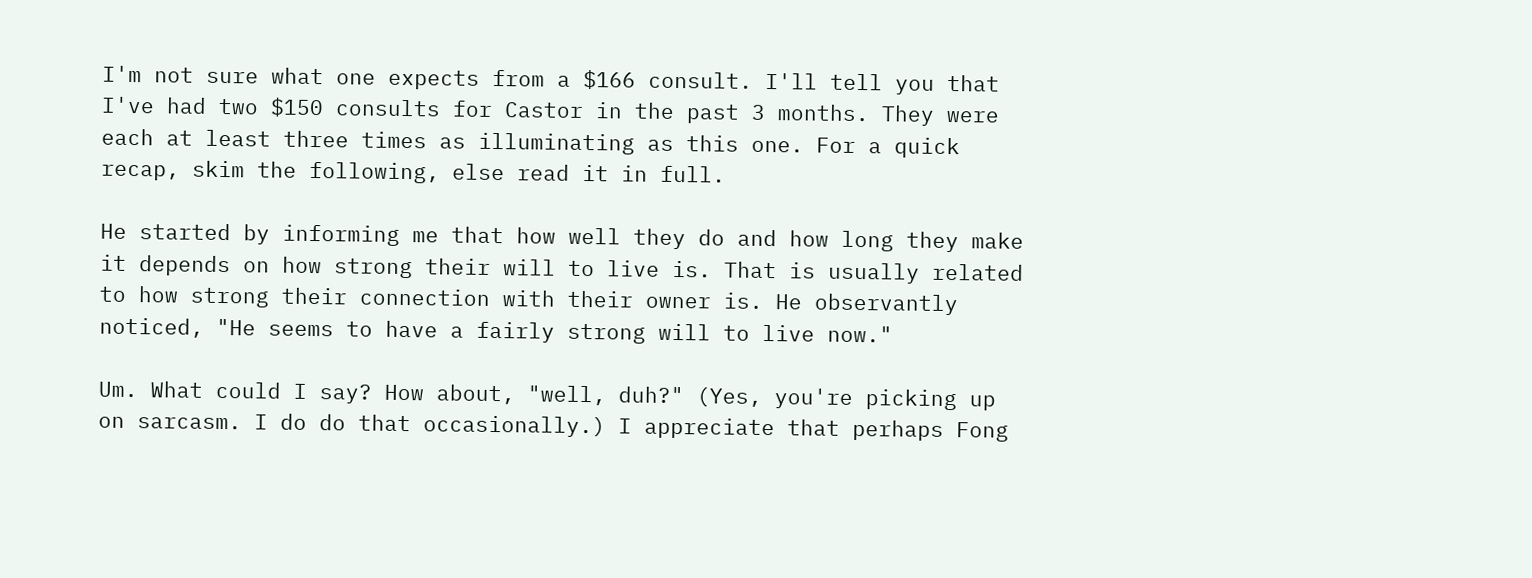I'm not sure what one expects from a $166 consult. I'll tell you that I've had two $150 consults for Castor in the past 3 months. They were each at least three times as illuminating as this one. For a quick recap, skim the following, else read it in full.

He started by informing me that how well they do and how long they make it depends on how strong their will to live is. That is usually related to how strong their connection with their owner is. He observantly noticed, "He seems to have a fairly strong will to live now."

Um. What could I say? How about, "well, duh?" (Yes, you're picking up on sarcasm. I do do that occasionally.) I appreciate that perhaps Fong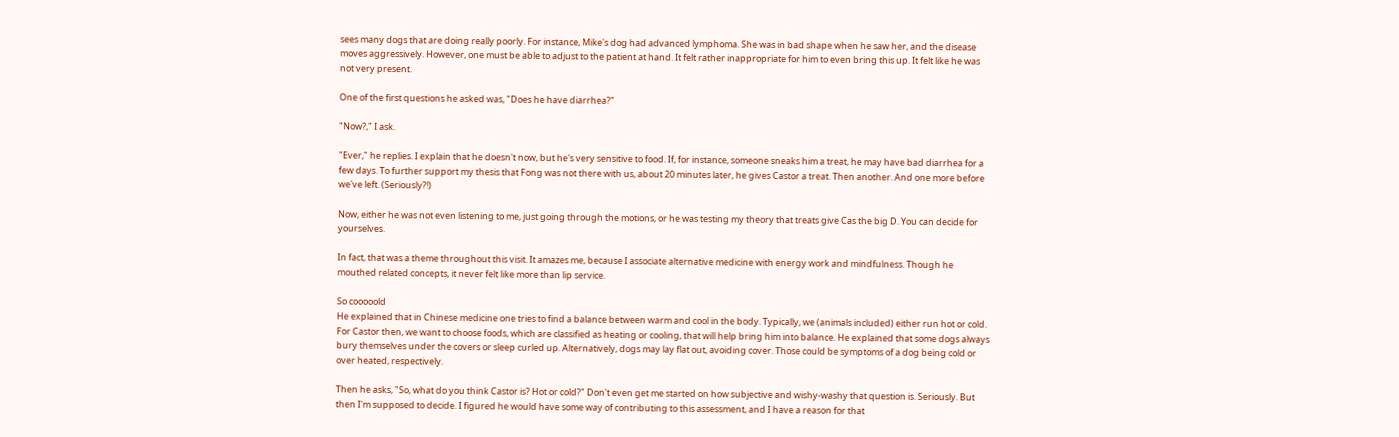sees many dogs that are doing really poorly. For instance, Mike's dog had advanced lymphoma. She was in bad shape when he saw her, and the disease moves aggressively. However, one must be able to adjust to the patient at hand. It felt rather inappropriate for him to even bring this up. It felt like he was not very present.

One of the first questions he asked was, "Does he have diarrhea?"

"Now?," I ask.

"Ever," he replies. I explain that he doesn't now, but he's very sensitive to food. If, for instance, someone sneaks him a treat, he may have bad diarrhea for a few days. To further support my thesis that Fong was not there with us, about 20 minutes later, he gives Castor a treat. Then another. And one more before we've left. (Seriously?!)

Now, either he was not even listening to me, just going through the motions, or he was testing my theory that treats give Cas the big D. You can decide for yourselves.

In fact, that was a theme throughout this visit. It amazes me, because I associate alternative medicine with energy work and mindfulness. Though he mouthed related concepts, it never felt like more than lip service.

So cooooold
He explained that in Chinese medicine one tries to find a balance between warm and cool in the body. Typically, we (animals included) either run hot or cold. For Castor then, we want to choose foods, which are classified as heating or cooling, that will help bring him into balance. He explained that some dogs always bury themselves under the covers or sleep curled up. Alternatively, dogs may lay flat out, avoiding cover. Those could be symptoms of a dog being cold or over heated, respectively.

Then he asks, "So, what do you think Castor is? Hot or cold?" Don't even get me started on how subjective and wishy-washy that question is. Seriously. But then I'm supposed to decide. I figured he would have some way of contributing to this assessment, and I have a reason for that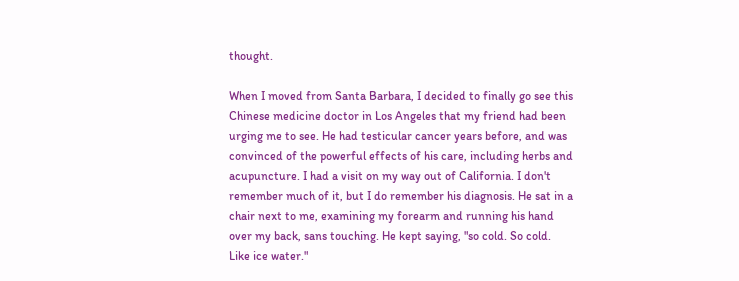thought.

When I moved from Santa Barbara, I decided to finally go see this Chinese medicine doctor in Los Angeles that my friend had been urging me to see. He had testicular cancer years before, and was convinced of the powerful effects of his care, including herbs and acupuncture. I had a visit on my way out of California. I don't remember much of it, but I do remember his diagnosis. He sat in a chair next to me, examining my forearm and running his hand over my back, sans touching. He kept saying, "so cold. So cold. Like ice water."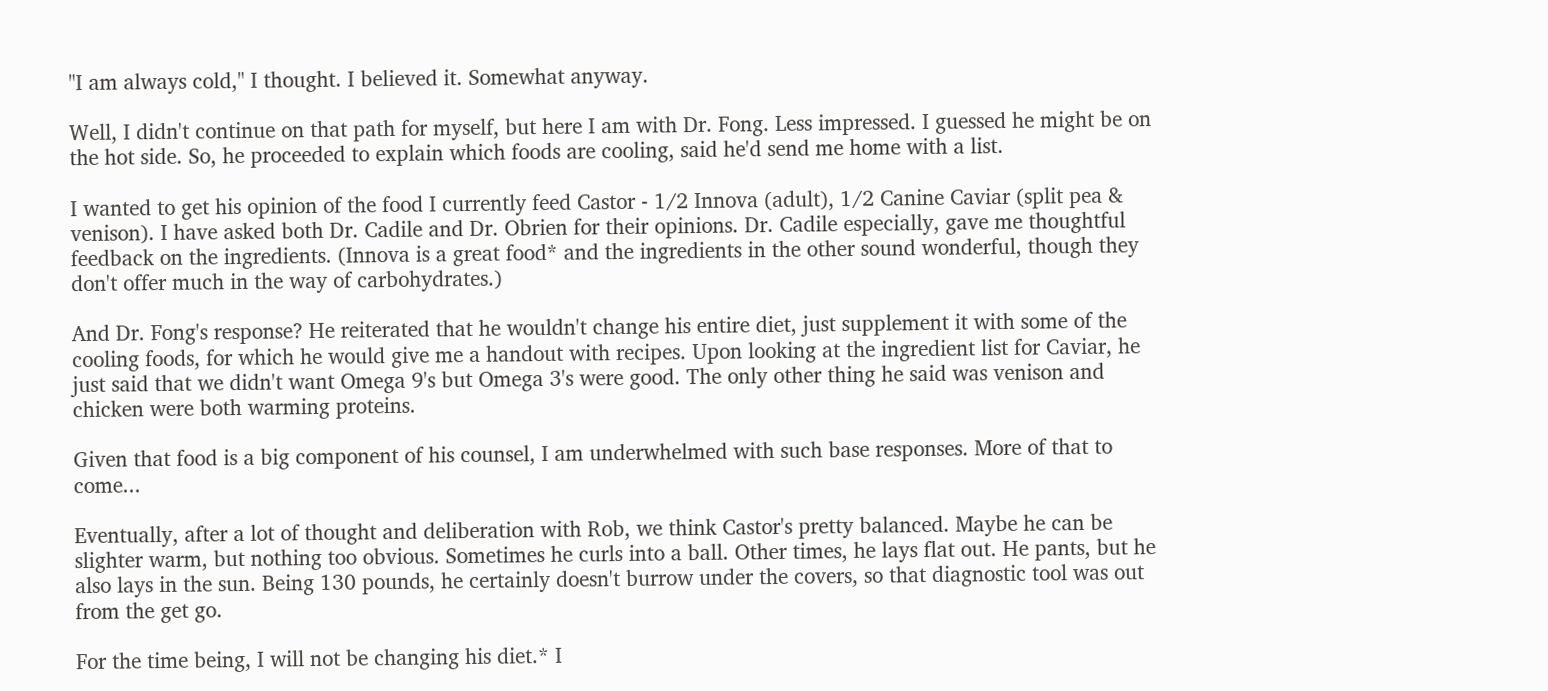"I am always cold," I thought. I believed it. Somewhat anyway.

Well, I didn't continue on that path for myself, but here I am with Dr. Fong. Less impressed. I guessed he might be on the hot side. So, he proceeded to explain which foods are cooling, said he'd send me home with a list.

I wanted to get his opinion of the food I currently feed Castor - 1/2 Innova (adult), 1/2 Canine Caviar (split pea & venison). I have asked both Dr. Cadile and Dr. Obrien for their opinions. Dr. Cadile especially, gave me thoughtful feedback on the ingredients. (Innova is a great food* and the ingredients in the other sound wonderful, though they don't offer much in the way of carbohydrates.)

And Dr. Fong's response? He reiterated that he wouldn't change his entire diet, just supplement it with some of the cooling foods, for which he would give me a handout with recipes. Upon looking at the ingredient list for Caviar, he just said that we didn't want Omega 9's but Omega 3's were good. The only other thing he said was venison and chicken were both warming proteins.

Given that food is a big component of his counsel, I am underwhelmed with such base responses. More of that to come...

Eventually, after a lot of thought and deliberation with Rob, we think Castor's pretty balanced. Maybe he can be slighter warm, but nothing too obvious. Sometimes he curls into a ball. Other times, he lays flat out. He pants, but he also lays in the sun. Being 130 pounds, he certainly doesn't burrow under the covers, so that diagnostic tool was out from the get go.

For the time being, I will not be changing his diet.* I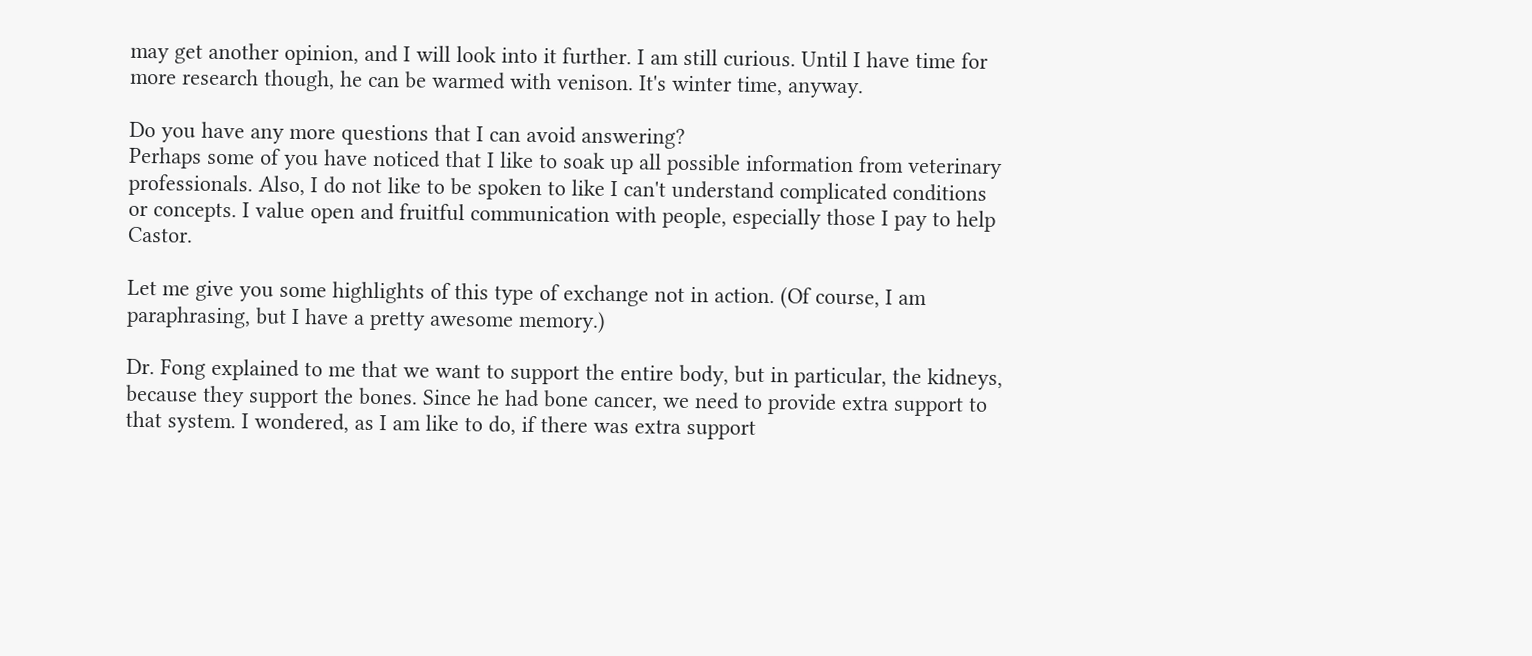may get another opinion, and I will look into it further. I am still curious. Until I have time for more research though, he can be warmed with venison. It's winter time, anyway.

Do you have any more questions that I can avoid answering?
Perhaps some of you have noticed that I like to soak up all possible information from veterinary professionals. Also, I do not like to be spoken to like I can't understand complicated conditions or concepts. I value open and fruitful communication with people, especially those I pay to help Castor.

Let me give you some highlights of this type of exchange not in action. (Of course, I am paraphrasing, but I have a pretty awesome memory.)

Dr. Fong explained to me that we want to support the entire body, but in particular, the kidneys, because they support the bones. Since he had bone cancer, we need to provide extra support to that system. I wondered, as I am like to do, if there was extra support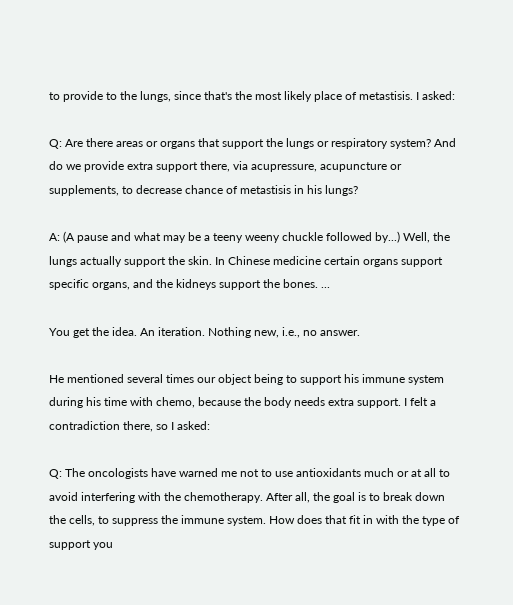to provide to the lungs, since that's the most likely place of metastisis. I asked:

Q: Are there areas or organs that support the lungs or respiratory system? And do we provide extra support there, via acupressure, acupuncture or supplements, to decrease chance of metastisis in his lungs?

A: (A pause and what may be a teeny weeny chuckle followed by...) Well, the lungs actually support the skin. In Chinese medicine certain organs support specific organs, and the kidneys support the bones. ...

You get the idea. An iteration. Nothing new, i.e., no answer.

He mentioned several times our object being to support his immune system during his time with chemo, because the body needs extra support. I felt a contradiction there, so I asked:

Q: The oncologists have warned me not to use antioxidants much or at all to avoid interfering with the chemotherapy. After all, the goal is to break down the cells, to suppress the immune system. How does that fit in with the type of support you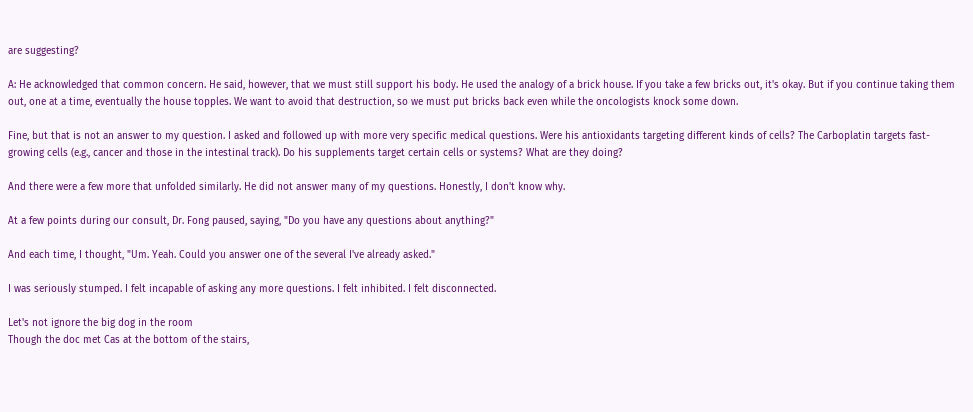are suggesting?

A: He acknowledged that common concern. He said, however, that we must still support his body. He used the analogy of a brick house. If you take a few bricks out, it's okay. But if you continue taking them out, one at a time, eventually the house topples. We want to avoid that destruction, so we must put bricks back even while the oncologists knock some down.

Fine, but that is not an answer to my question. I asked and followed up with more very specific medical questions. Were his antioxidants targeting different kinds of cells? The Carboplatin targets fast-growing cells (e.g., cancer and those in the intestinal track). Do his supplements target certain cells or systems? What are they doing?

And there were a few more that unfolded similarly. He did not answer many of my questions. Honestly, I don't know why.

At a few points during our consult, Dr. Fong paused, saying, "Do you have any questions about anything?"

And each time, I thought, "Um. Yeah. Could you answer one of the several I've already asked."

I was seriously stumped. I felt incapable of asking any more questions. I felt inhibited. I felt disconnected.

Let's not ignore the big dog in the room
Though the doc met Cas at the bottom of the stairs,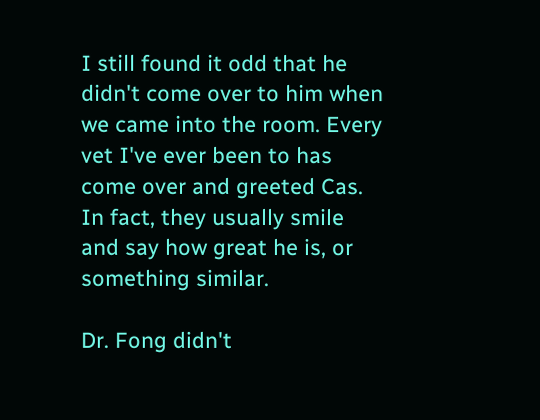I still found it odd that he didn't come over to him when we came into the room. Every vet I've ever been to has come over and greeted Cas. In fact, they usually smile and say how great he is, or something similar.

Dr. Fong didn't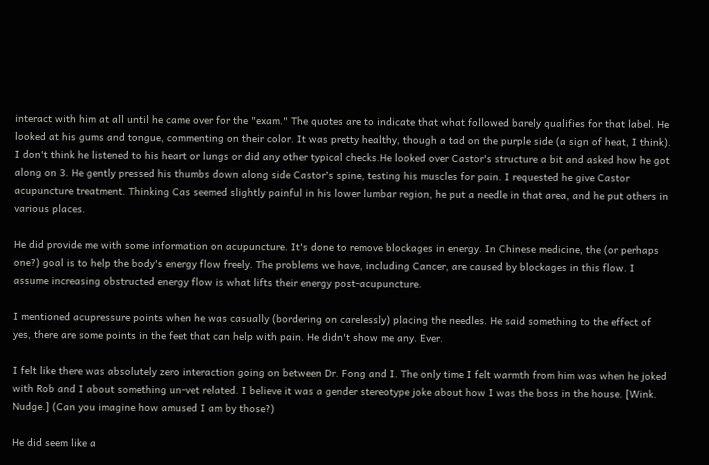interact with him at all until he came over for the "exam." The quotes are to indicate that what followed barely qualifies for that label. He looked at his gums and tongue, commenting on their color. It was pretty healthy, though a tad on the purple side (a sign of heat, I think). I don't think he listened to his heart or lungs or did any other typical checks.He looked over Castor's structure a bit and asked how he got along on 3. He gently pressed his thumbs down along side Castor's spine, testing his muscles for pain. I requested he give Castor acupuncture treatment. Thinking Cas seemed slightly painful in his lower lumbar region, he put a needle in that area, and he put others in various places.

He did provide me with some information on acupuncture. It's done to remove blockages in energy. In Chinese medicine, the (or perhaps one?) goal is to help the body's energy flow freely. The problems we have, including Cancer, are caused by blockages in this flow. I assume increasing obstructed energy flow is what lifts their energy post-acupuncture.

I mentioned acupressure points when he was casually (bordering on carelessly) placing the needles. He said something to the effect of yes, there are some points in the feet that can help with pain. He didn't show me any. Ever.

I felt like there was absolutely zero interaction going on between Dr. Fong and I. The only time I felt warmth from him was when he joked with Rob and I about something un-vet related. I believe it was a gender stereotype joke about how I was the boss in the house. [Wink. Nudge.] (Can you imagine how amused I am by those?)

He did seem like a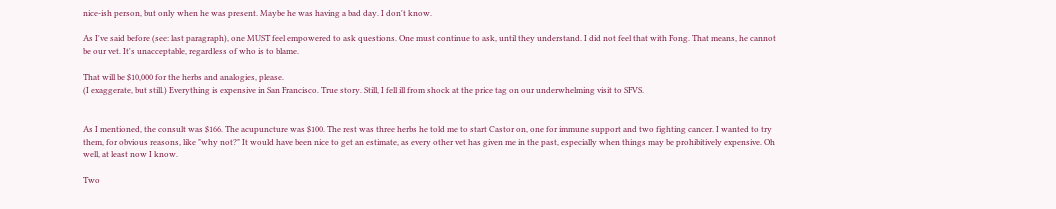nice-ish person, but only when he was present. Maybe he was having a bad day. I don't know.

As I've said before (see: last paragraph), one MUST feel empowered to ask questions. One must continue to ask, until they understand. I did not feel that with Fong. That means, he cannot be our vet. It's unacceptable, regardless of who is to blame.

That will be $10,000 for the herbs and analogies, please.
(I exaggerate, but still.) Everything is expensive in San Francisco. True story. Still, I fell ill from shock at the price tag on our underwhelming visit to SFVS.


As I mentioned, the consult was $166. The acupuncture was $100. The rest was three herbs he told me to start Castor on, one for immune support and two fighting cancer. I wanted to try them, for obvious reasons, like "why not?" It would have been nice to get an estimate, as every other vet has given me in the past, especially when things may be prohibitively expensive. Oh well, at least now I know.

Two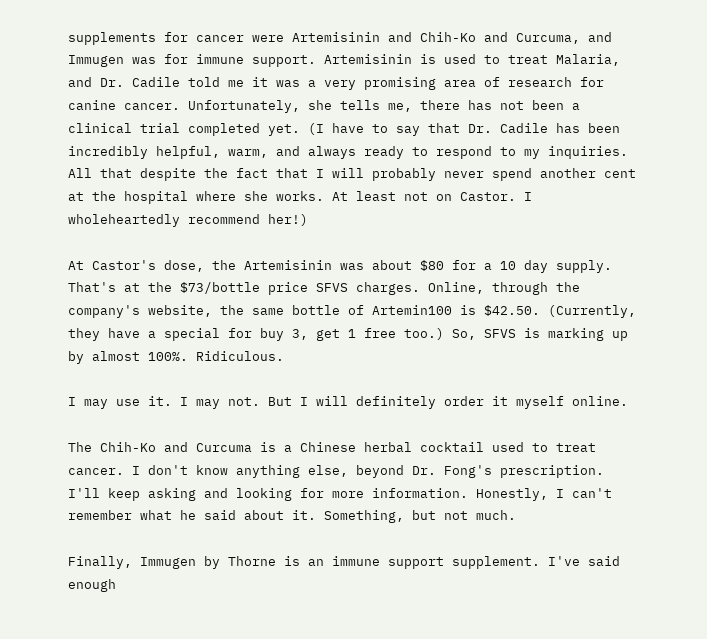supplements for cancer were Artemisinin and Chih-Ko and Curcuma, and Immugen was for immune support. Artemisinin is used to treat Malaria, and Dr. Cadile told me it was a very promising area of research for canine cancer. Unfortunately, she tells me, there has not been a clinical trial completed yet. (I have to say that Dr. Cadile has been incredibly helpful, warm, and always ready to respond to my inquiries. All that despite the fact that I will probably never spend another cent at the hospital where she works. At least not on Castor. I wholeheartedly recommend her!)

At Castor's dose, the Artemisinin was about $80 for a 10 day supply. That's at the $73/bottle price SFVS charges. Online, through the company's website, the same bottle of Artemin100 is $42.50. (Currently, they have a special for buy 3, get 1 free too.) So, SFVS is marking up by almost 100%. Ridiculous.

I may use it. I may not. But I will definitely order it myself online.

The Chih-Ko and Curcuma is a Chinese herbal cocktail used to treat cancer. I don't know anything else, beyond Dr. Fong's prescription. I'll keep asking and looking for more information. Honestly, I can't remember what he said about it. Something, but not much.

Finally, Immugen by Thorne is an immune support supplement. I've said enough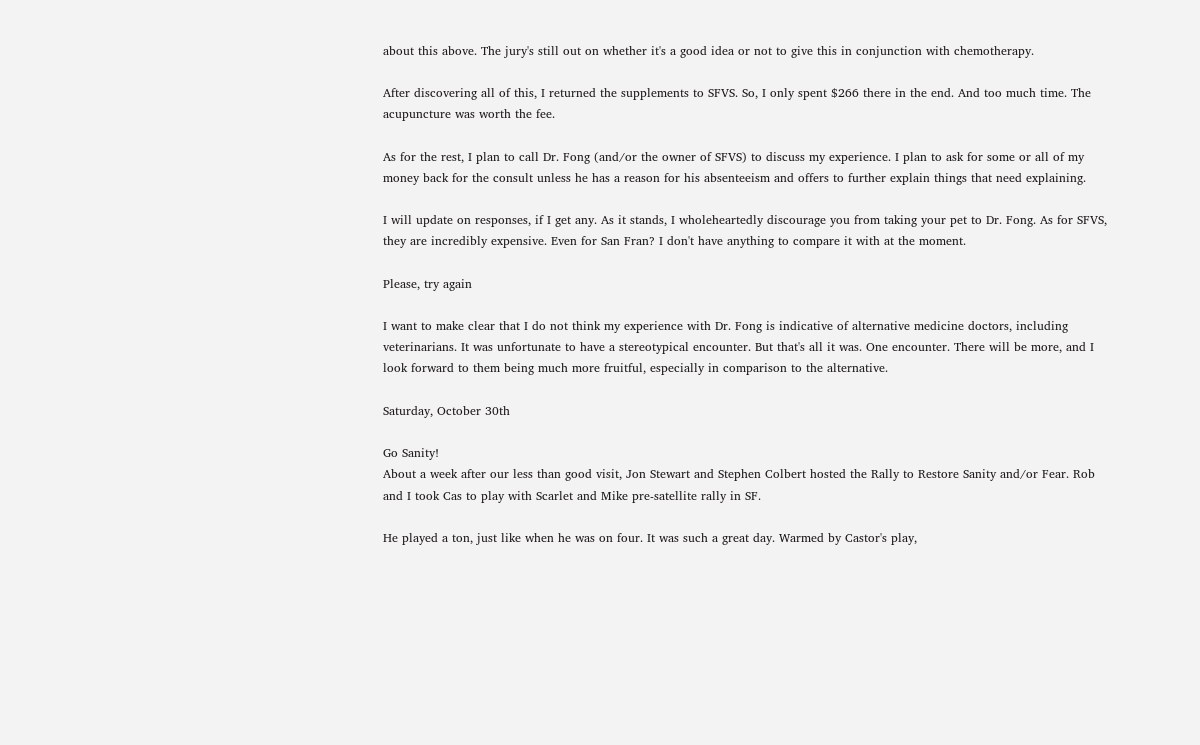about this above. The jury's still out on whether it's a good idea or not to give this in conjunction with chemotherapy.

After discovering all of this, I returned the supplements to SFVS. So, I only spent $266 there in the end. And too much time. The acupuncture was worth the fee.

As for the rest, I plan to call Dr. Fong (and/or the owner of SFVS) to discuss my experience. I plan to ask for some or all of my money back for the consult unless he has a reason for his absenteeism and offers to further explain things that need explaining.

I will update on responses, if I get any. As it stands, I wholeheartedly discourage you from taking your pet to Dr. Fong. As for SFVS, they are incredibly expensive. Even for San Fran? I don't have anything to compare it with at the moment.

Please, try again

I want to make clear that I do not think my experience with Dr. Fong is indicative of alternative medicine doctors, including veterinarians. It was unfortunate to have a stereotypical encounter. But that's all it was. One encounter. There will be more, and I look forward to them being much more fruitful, especially in comparison to the alternative.

Saturday, October 30th

Go Sanity!
About a week after our less than good visit, Jon Stewart and Stephen Colbert hosted the Rally to Restore Sanity and/or Fear. Rob and I took Cas to play with Scarlet and Mike pre-satellite rally in SF.

He played a ton, just like when he was on four. It was such a great day. Warmed by Castor's play,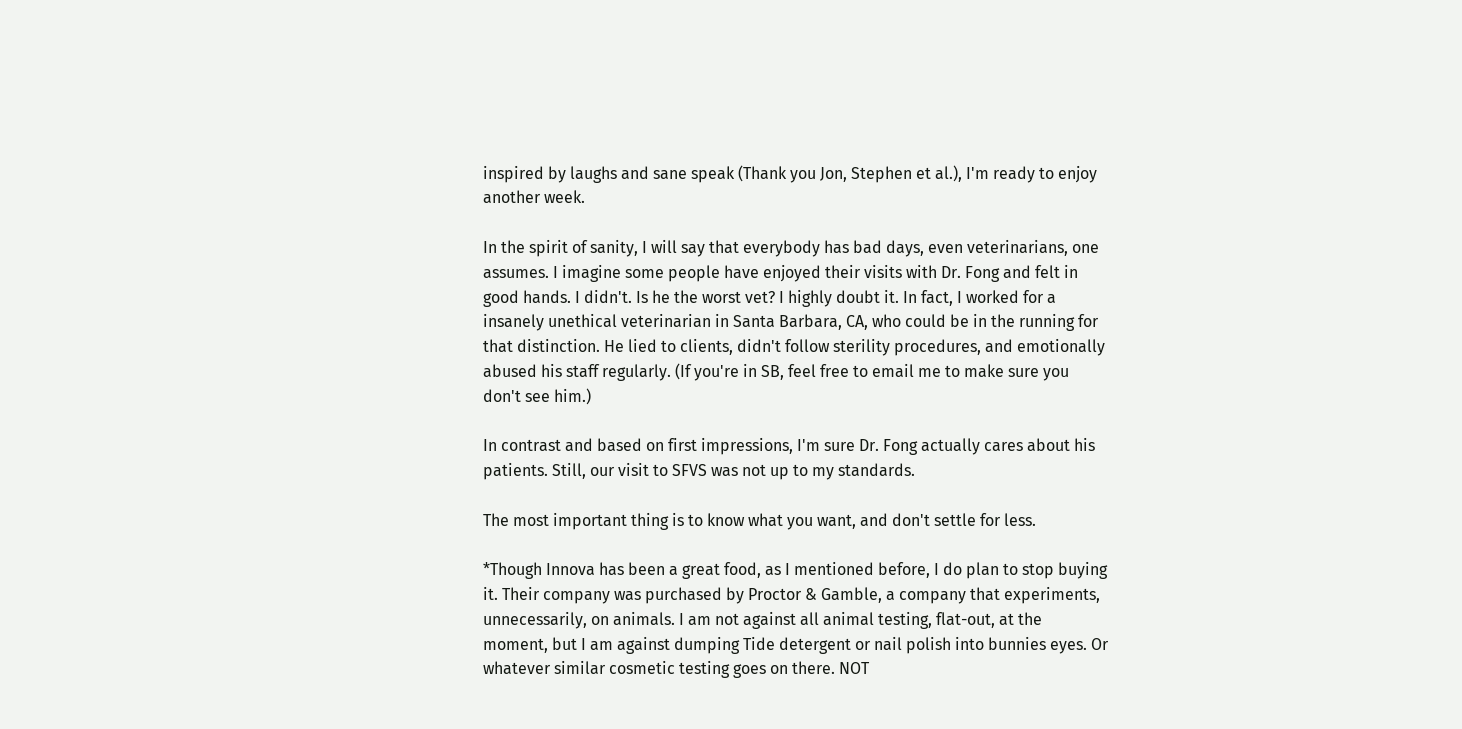inspired by laughs and sane speak (Thank you Jon, Stephen et al.), I'm ready to enjoy another week.

In the spirit of sanity, I will say that everybody has bad days, even veterinarians, one assumes. I imagine some people have enjoyed their visits with Dr. Fong and felt in good hands. I didn't. Is he the worst vet? I highly doubt it. In fact, I worked for a insanely unethical veterinarian in Santa Barbara, CA, who could be in the running for that distinction. He lied to clients, didn't follow sterility procedures, and emotionally abused his staff regularly. (If you're in SB, feel free to email me to make sure you don't see him.)

In contrast and based on first impressions, I'm sure Dr. Fong actually cares about his patients. Still, our visit to SFVS was not up to my standards.

The most important thing is to know what you want, and don't settle for less.

*Though Innova has been a great food, as I mentioned before, I do plan to stop buying it. Their company was purchased by Proctor & Gamble, a company that experiments, unnecessarily, on animals. I am not against all animal testing, flat-out, at the moment, but I am against dumping Tide detergent or nail polish into bunnies eyes. Or whatever similar cosmetic testing goes on there. NOT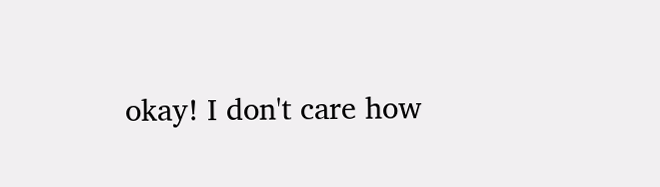okay! I don't care how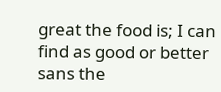great the food is; I can find as good or better sans the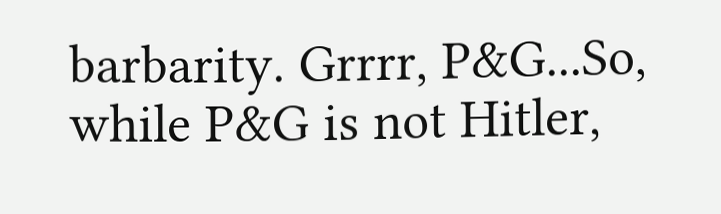barbarity. Grrrr, P&G...So, while P&G is not Hitler,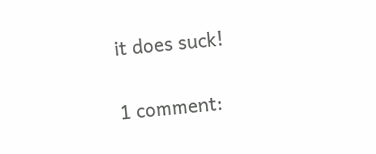it does suck!

1 comment: